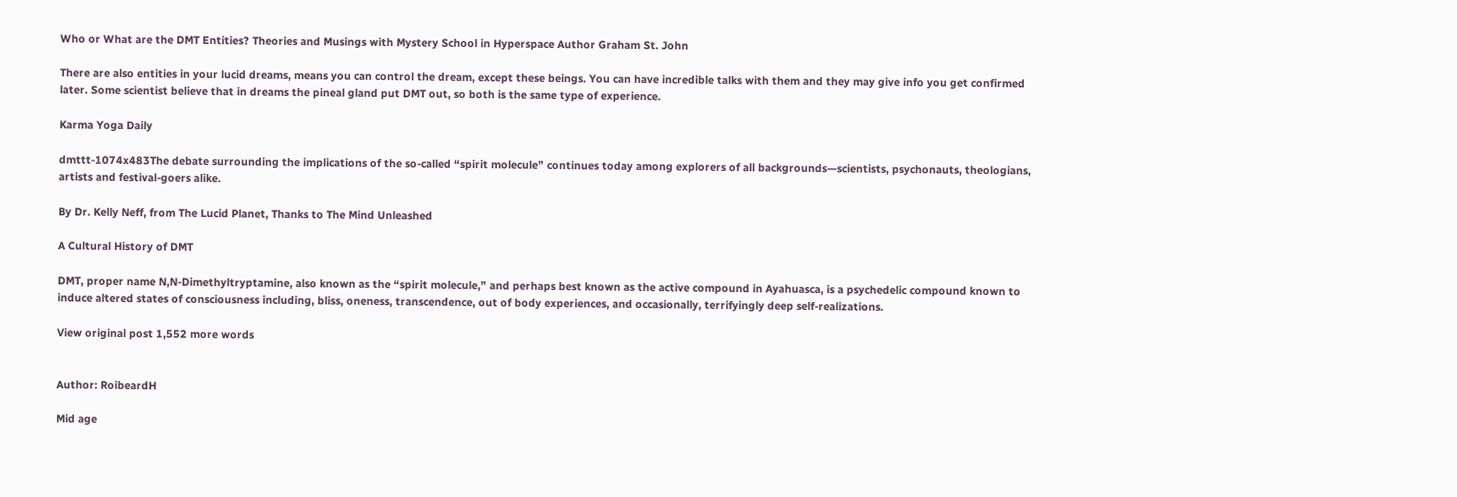Who or What are the DMT Entities? Theories and Musings with Mystery School in Hyperspace Author Graham St. John

There are also entities in your lucid dreams, means you can control the dream, except these beings. You can have incredible talks with them and they may give info you get confirmed later. Some scientist believe that in dreams the pineal gland put DMT out, so both is the same type of experience.

Karma Yoga Daily

dmttt-1074x483The debate surrounding the implications of the so-called “spirit molecule” continues today among explorers of all backgrounds—scientists, psychonauts, theologians, artists and festival-goers alike.

By Dr. Kelly Neff, from The Lucid Planet, Thanks to The Mind Unleashed

A Cultural History of DMT

DMT, proper name N,N-Dimethyltryptamine, also known as the “spirit molecule,” and perhaps best known as the active compound in Ayahuasca, is a psychedelic compound known to induce altered states of consciousness including, bliss, oneness, transcendence, out of body experiences, and occasionally, terrifyingly deep self-realizations.

View original post 1,552 more words


Author: RoibeardH

Mid age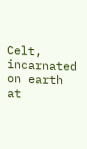Celt, incarnated on earth at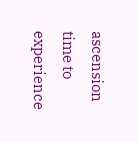ascension time to experience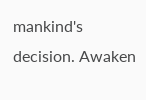mankind's decision. Awaken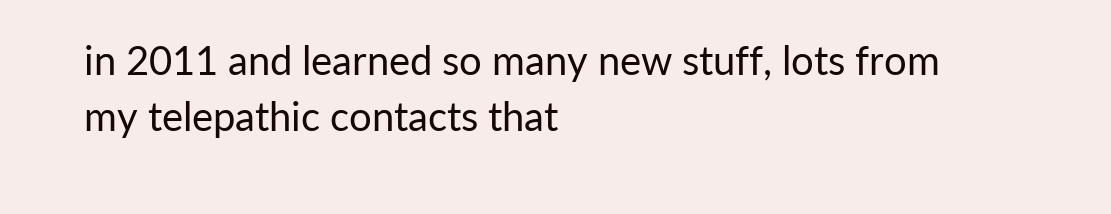in 2011 and learned so many new stuff, lots from my telepathic contacts that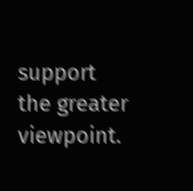support the greater viewpoint.